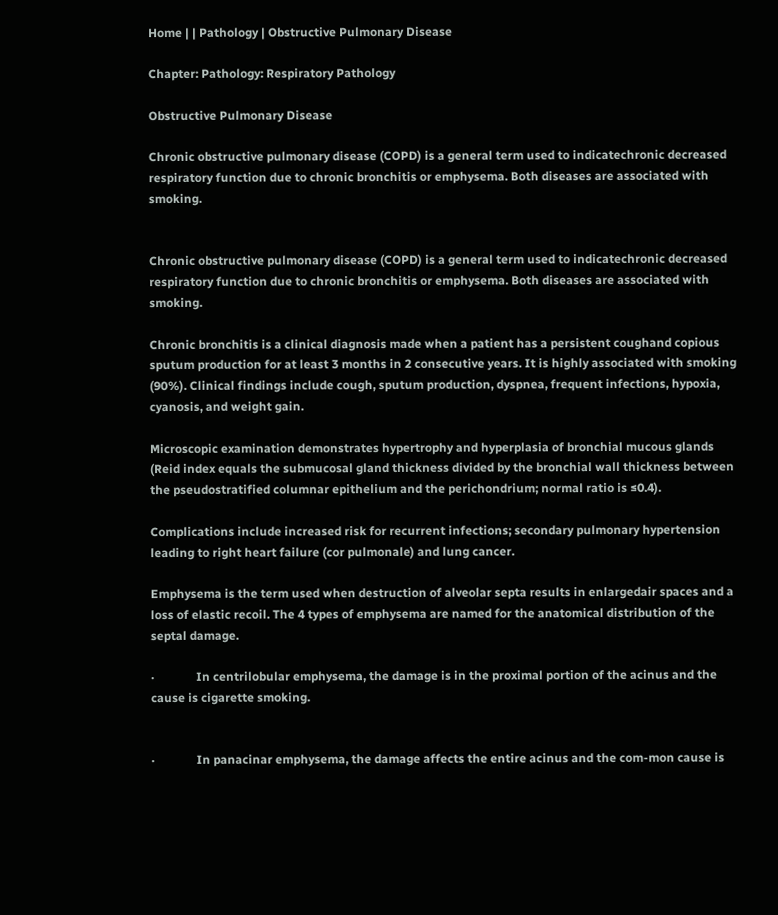Home | | Pathology | Obstructive Pulmonary Disease

Chapter: Pathology: Respiratory Pathology

Obstructive Pulmonary Disease

Chronic obstructive pulmonary disease (COPD) is a general term used to indicatechronic decreased respiratory function due to chronic bronchitis or emphysema. Both diseases are associated with smoking.


Chronic obstructive pulmonary disease (COPD) is a general term used to indicatechronic decreased respiratory function due to chronic bronchitis or emphysema. Both diseases are associated with smoking.

Chronic bronchitis is a clinical diagnosis made when a patient has a persistent coughand copious sputum production for at least 3 months in 2 consecutive years. It is highly associated with smoking (90%). Clinical findings include cough, sputum production, dyspnea, frequent infections, hypoxia, cyanosis, and weight gain.

Microscopic examination demonstrates hypertrophy and hyperplasia of bronchial mucous glands (Reid index equals the submucosal gland thickness divided by the bronchial wall thickness between the pseudostratified columnar epithelium and the perichondrium; normal ratio is ≤0.4).

Complications include increased risk for recurrent infections; secondary pulmonary hypertension leading to right heart failure (cor pulmonale) and lung cancer.

Emphysema is the term used when destruction of alveolar septa results in enlargedair spaces and a loss of elastic recoil. The 4 types of emphysema are named for the anatomical distribution of the septal damage.

·              In centrilobular emphysema, the damage is in the proximal portion of the acinus and the cause is cigarette smoking.


·              In panacinar emphysema, the damage affects the entire acinus and the com-mon cause is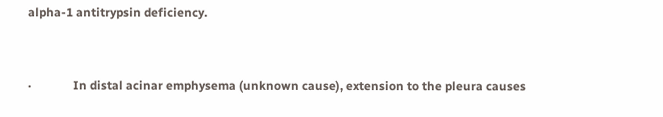alpha-1 antitrypsin deficiency.


·              In distal acinar emphysema (unknown cause), extension to the pleura causes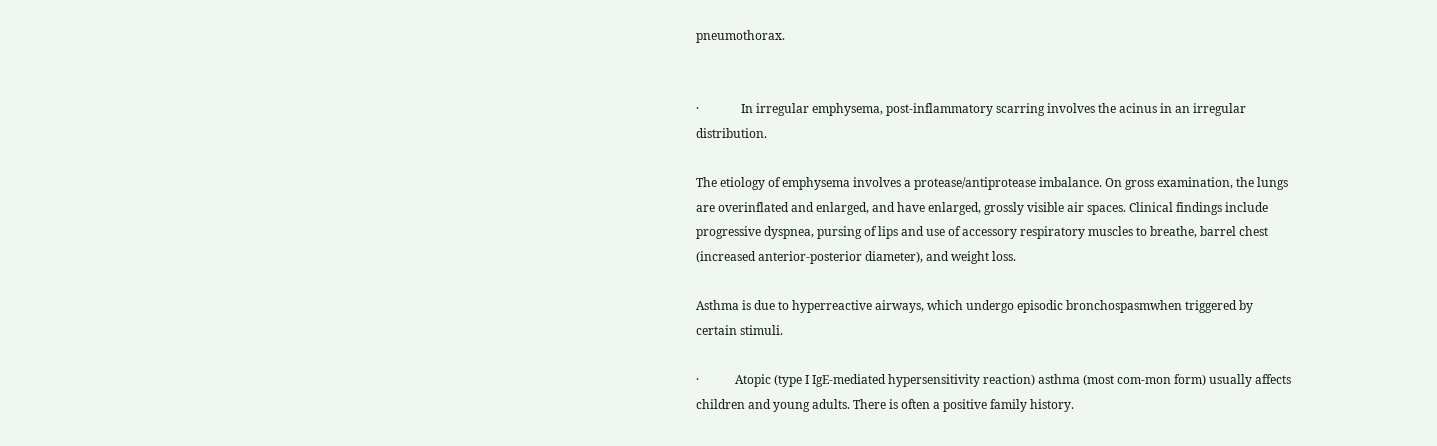pneumothorax.


·              In irregular emphysema, post-inflammatory scarring involves the acinus in an irregular distribution.

The etiology of emphysema involves a protease/antiprotease imbalance. On gross examination, the lungs are overinflated and enlarged, and have enlarged, grossly visible air spaces. Clinical findings include progressive dyspnea, pursing of lips and use of accessory respiratory muscles to breathe, barrel chest (increased anterior-posterior diameter), and weight loss.

Asthma is due to hyperreactive airways, which undergo episodic bronchospasmwhen triggered by certain stimuli.

·            Atopic (type I IgE-mediated hypersensitivity reaction) asthma (most com-mon form) usually affects children and young adults. There is often a positive family history.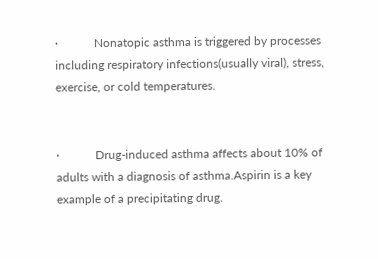·            Nonatopic asthma is triggered by processes including respiratory infections(usually viral), stress, exercise, or cold temperatures.


·            Drug-induced asthma affects about 10% of adults with a diagnosis of asthma.Aspirin is a key example of a precipitating drug.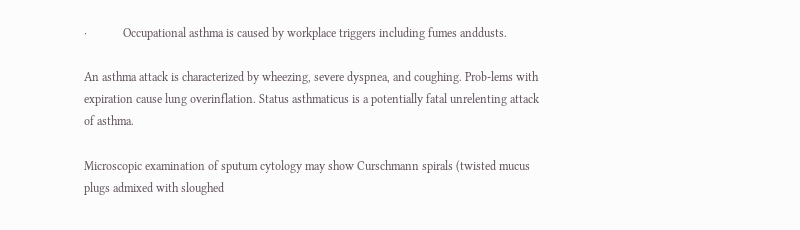·            Occupational asthma is caused by workplace triggers including fumes anddusts.

An asthma attack is characterized by wheezing, severe dyspnea, and coughing. Prob-lems with expiration cause lung overinflation. Status asthmaticus is a potentially fatal unrelenting attack of asthma.

Microscopic examination of sputum cytology may show Curschmann spirals (twisted mucus plugs admixed with sloughed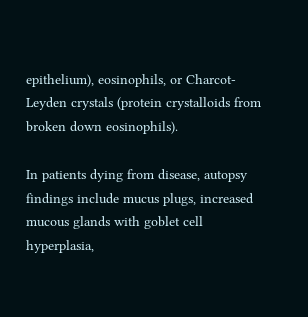epithelium), eosinophils, or Charcot-Leyden crystals (protein crystalloids from broken down eosinophils).

In patients dying from disease, autopsy findings include mucus plugs, increased mucous glands with goblet cell hyperplasia,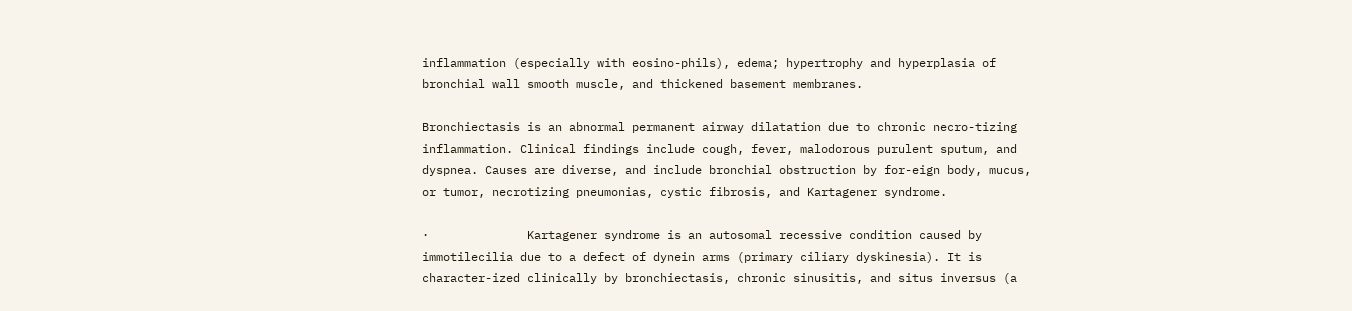inflammation (especially with eosino-phils), edema; hypertrophy and hyperplasia of bronchial wall smooth muscle, and thickened basement membranes.

Bronchiectasis is an abnormal permanent airway dilatation due to chronic necro-tizing inflammation. Clinical findings include cough, fever, malodorous purulent sputum, and dyspnea. Causes are diverse, and include bronchial obstruction by for-eign body, mucus, or tumor, necrotizing pneumonias, cystic fibrosis, and Kartagener syndrome.

·              Kartagener syndrome is an autosomal recessive condition caused by immotilecilia due to a defect of dynein arms (primary ciliary dyskinesia). It is character-ized clinically by bronchiectasis, chronic sinusitis, and situs inversus (a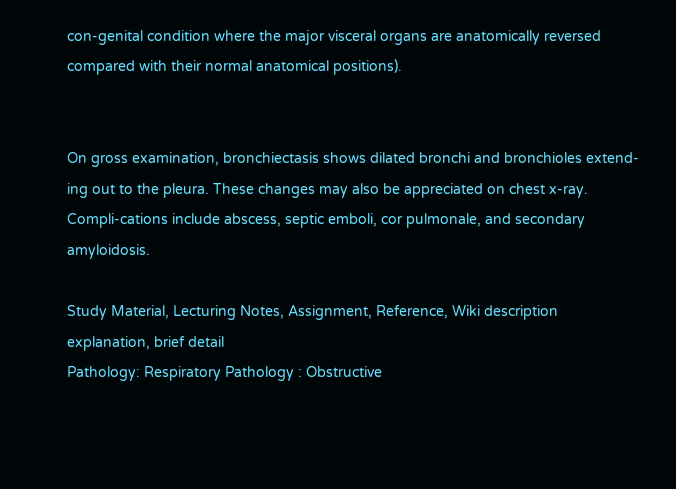con-genital condition where the major visceral organs are anatomically reversed compared with their normal anatomical positions).


On gross examination, bronchiectasis shows dilated bronchi and bronchioles extend-ing out to the pleura. These changes may also be appreciated on chest x-ray. Compli-cations include abscess, septic emboli, cor pulmonale, and secondary amyloidosis.

Study Material, Lecturing Notes, Assignment, Reference, Wiki description explanation, brief detail
Pathology: Respiratory Pathology : Obstructive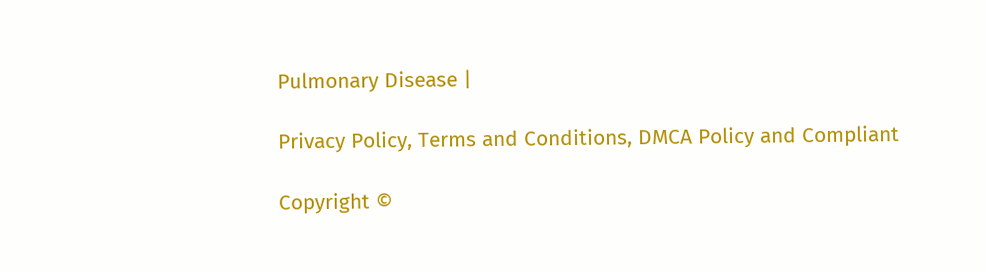Pulmonary Disease |

Privacy Policy, Terms and Conditions, DMCA Policy and Compliant

Copyright ©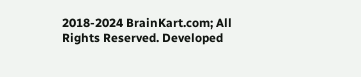2018-2024 BrainKart.com; All Rights Reserved. Developed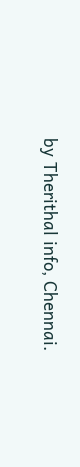by Therithal info, Chennai.